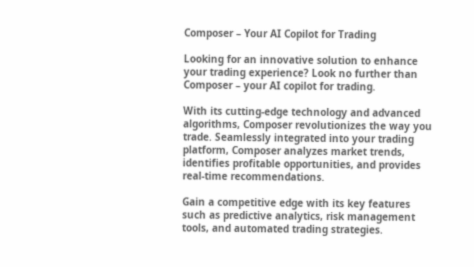Composer – Your AI Copilot for Trading

Looking for an innovative solution to enhance your trading experience? Look no further than Composer – your AI copilot for trading.

With its cutting-edge technology and advanced algorithms, Composer revolutionizes the way you trade. Seamlessly integrated into your trading platform, Composer analyzes market trends, identifies profitable opportunities, and provides real-time recommendations.

Gain a competitive edge with its key features such as predictive analytics, risk management tools, and automated trading strategies.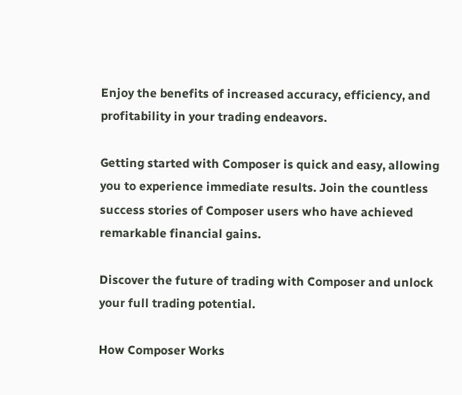Enjoy the benefits of increased accuracy, efficiency, and profitability in your trading endeavors.

Getting started with Composer is quick and easy, allowing you to experience immediate results. Join the countless success stories of Composer users who have achieved remarkable financial gains.

Discover the future of trading with Composer and unlock your full trading potential.

How Composer Works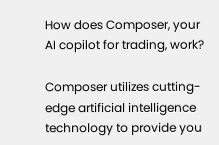How does Composer, your AI copilot for trading, work?

Composer utilizes cutting-edge artificial intelligence technology to provide you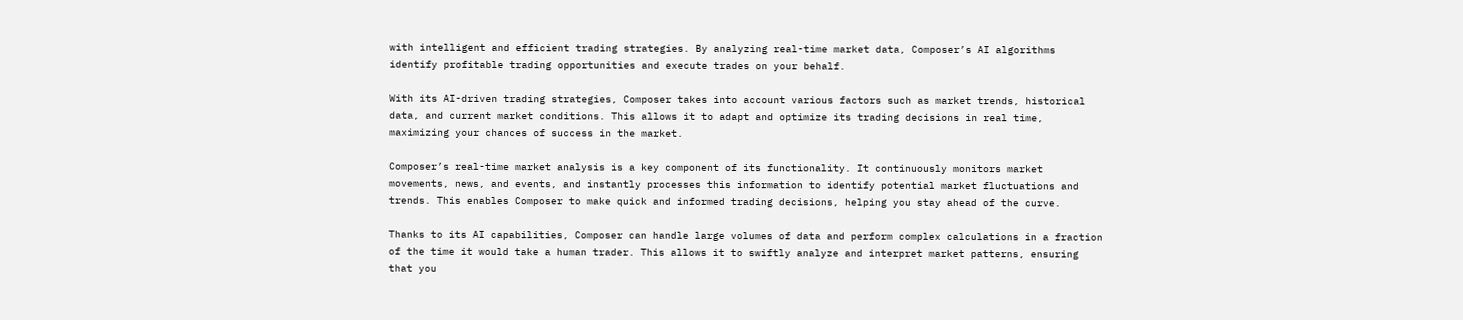with intelligent and efficient trading strategies. By analyzing real-time market data, Composer’s AI algorithms identify profitable trading opportunities and execute trades on your behalf.

With its AI-driven trading strategies, Composer takes into account various factors such as market trends, historical data, and current market conditions. This allows it to adapt and optimize its trading decisions in real time, maximizing your chances of success in the market.

Composer’s real-time market analysis is a key component of its functionality. It continuously monitors market movements, news, and events, and instantly processes this information to identify potential market fluctuations and trends. This enables Composer to make quick and informed trading decisions, helping you stay ahead of the curve.

Thanks to its AI capabilities, Composer can handle large volumes of data and perform complex calculations in a fraction of the time it would take a human trader. This allows it to swiftly analyze and interpret market patterns, ensuring that you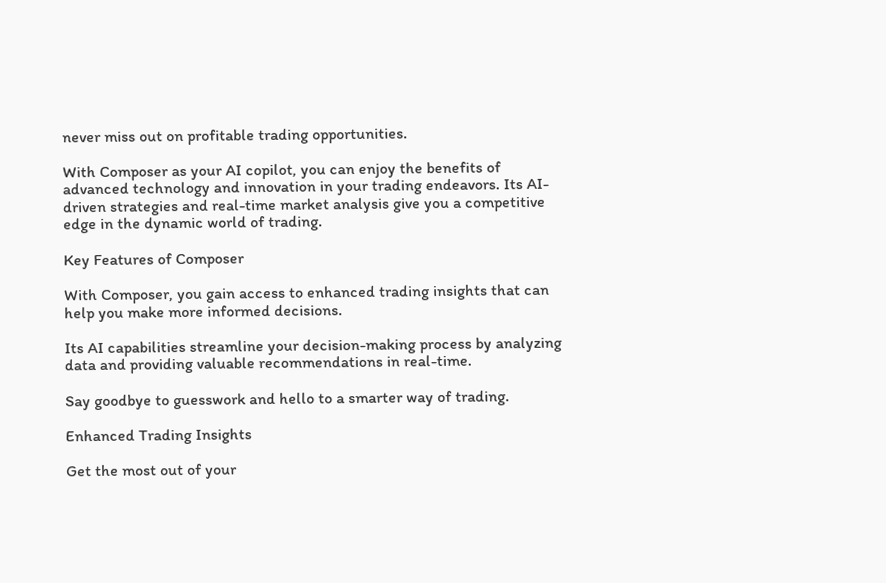never miss out on profitable trading opportunities.

With Composer as your AI copilot, you can enjoy the benefits of advanced technology and innovation in your trading endeavors. Its AI-driven strategies and real-time market analysis give you a competitive edge in the dynamic world of trading.

Key Features of Composer

With Composer, you gain access to enhanced trading insights that can help you make more informed decisions.

Its AI capabilities streamline your decision-making process by analyzing data and providing valuable recommendations in real-time.

Say goodbye to guesswork and hello to a smarter way of trading.

Enhanced Trading Insights

Get the most out of your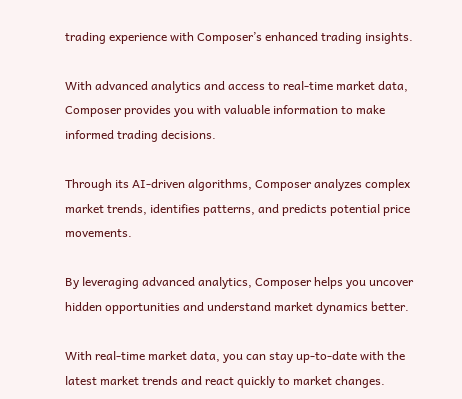trading experience with Composer’s enhanced trading insights.

With advanced analytics and access to real-time market data, Composer provides you with valuable information to make informed trading decisions.

Through its AI-driven algorithms, Composer analyzes complex market trends, identifies patterns, and predicts potential price movements.

By leveraging advanced analytics, Composer helps you uncover hidden opportunities and understand market dynamics better.

With real-time market data, you can stay up-to-date with the latest market trends and react quickly to market changes.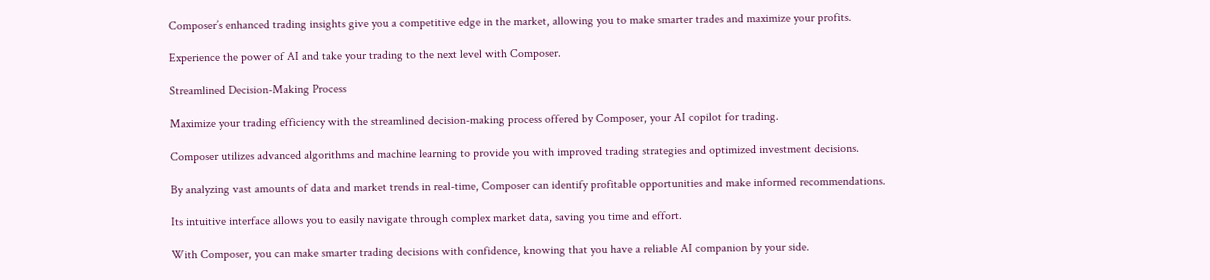Composer’s enhanced trading insights give you a competitive edge in the market, allowing you to make smarter trades and maximize your profits.

Experience the power of AI and take your trading to the next level with Composer.

Streamlined Decision-Making Process

Maximize your trading efficiency with the streamlined decision-making process offered by Composer, your AI copilot for trading.

Composer utilizes advanced algorithms and machine learning to provide you with improved trading strategies and optimized investment decisions.

By analyzing vast amounts of data and market trends in real-time, Composer can identify profitable opportunities and make informed recommendations.

Its intuitive interface allows you to easily navigate through complex market data, saving you time and effort.

With Composer, you can make smarter trading decisions with confidence, knowing that you have a reliable AI companion by your side.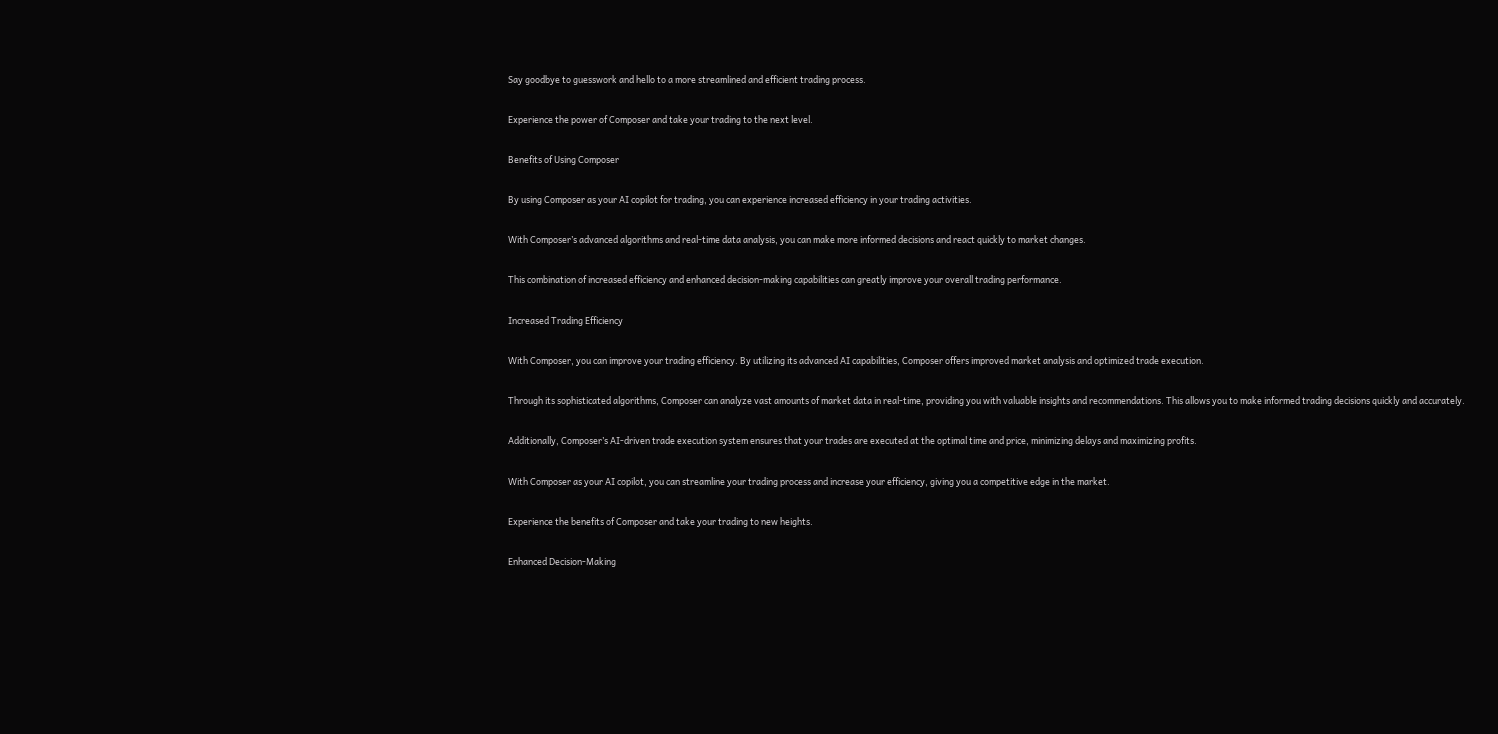Say goodbye to guesswork and hello to a more streamlined and efficient trading process.

Experience the power of Composer and take your trading to the next level.

Benefits of Using Composer

By using Composer as your AI copilot for trading, you can experience increased efficiency in your trading activities.

With Composer’s advanced algorithms and real-time data analysis, you can make more informed decisions and react quickly to market changes.

This combination of increased efficiency and enhanced decision-making capabilities can greatly improve your overall trading performance.

Increased Trading Efficiency

With Composer, you can improve your trading efficiency. By utilizing its advanced AI capabilities, Composer offers improved market analysis and optimized trade execution.

Through its sophisticated algorithms, Composer can analyze vast amounts of market data in real-time, providing you with valuable insights and recommendations. This allows you to make informed trading decisions quickly and accurately.

Additionally, Composer’s AI-driven trade execution system ensures that your trades are executed at the optimal time and price, minimizing delays and maximizing profits.

With Composer as your AI copilot, you can streamline your trading process and increase your efficiency, giving you a competitive edge in the market.

Experience the benefits of Composer and take your trading to new heights.

Enhanced Decision-Making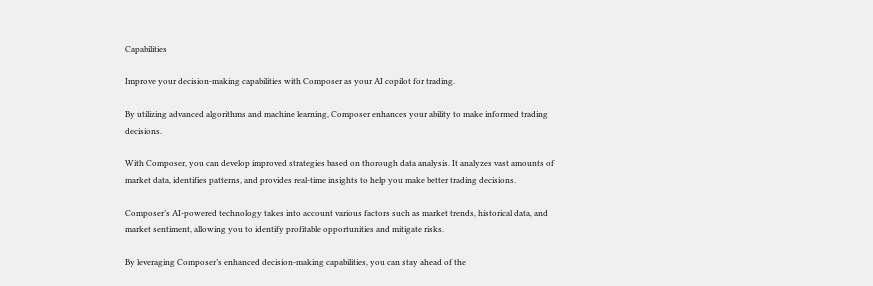Capabilities

Improve your decision-making capabilities with Composer as your AI copilot for trading.

By utilizing advanced algorithms and machine learning, Composer enhances your ability to make informed trading decisions.

With Composer, you can develop improved strategies based on thorough data analysis. It analyzes vast amounts of market data, identifies patterns, and provides real-time insights to help you make better trading decisions.

Composer’s AI-powered technology takes into account various factors such as market trends, historical data, and market sentiment, allowing you to identify profitable opportunities and mitigate risks.

By leveraging Composer’s enhanced decision-making capabilities, you can stay ahead of the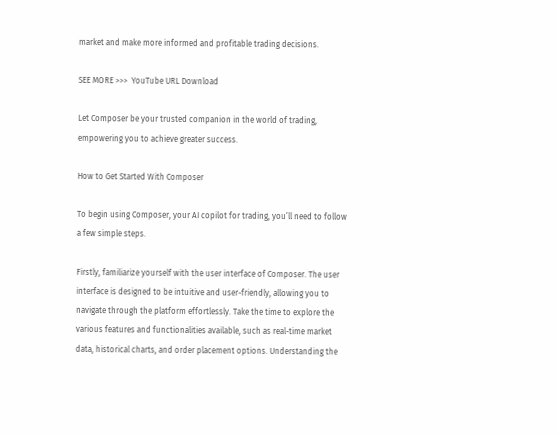market and make more informed and profitable trading decisions.

SEE MORE >>>  YouTube URL Download

Let Composer be your trusted companion in the world of trading, empowering you to achieve greater success.

How to Get Started With Composer

To begin using Composer, your AI copilot for trading, you’ll need to follow a few simple steps.

Firstly, familiarize yourself with the user interface of Composer. The user interface is designed to be intuitive and user-friendly, allowing you to navigate through the platform effortlessly. Take the time to explore the various features and functionalities available, such as real-time market data, historical charts, and order placement options. Understanding the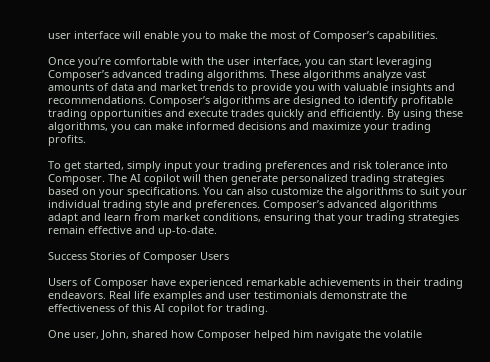user interface will enable you to make the most of Composer’s capabilities.

Once you’re comfortable with the user interface, you can start leveraging Composer’s advanced trading algorithms. These algorithms analyze vast amounts of data and market trends to provide you with valuable insights and recommendations. Composer’s algorithms are designed to identify profitable trading opportunities and execute trades quickly and efficiently. By using these algorithms, you can make informed decisions and maximize your trading profits.

To get started, simply input your trading preferences and risk tolerance into Composer. The AI copilot will then generate personalized trading strategies based on your specifications. You can also customize the algorithms to suit your individual trading style and preferences. Composer’s advanced algorithms adapt and learn from market conditions, ensuring that your trading strategies remain effective and up-to-date.

Success Stories of Composer Users

Users of Composer have experienced remarkable achievements in their trading endeavors. Real life examples and user testimonials demonstrate the effectiveness of this AI copilot for trading.

One user, John, shared how Composer helped him navigate the volatile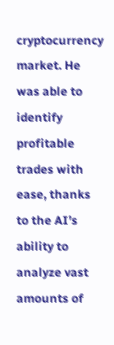cryptocurrency market. He was able to identify profitable trades with ease, thanks to the AI’s ability to analyze vast amounts of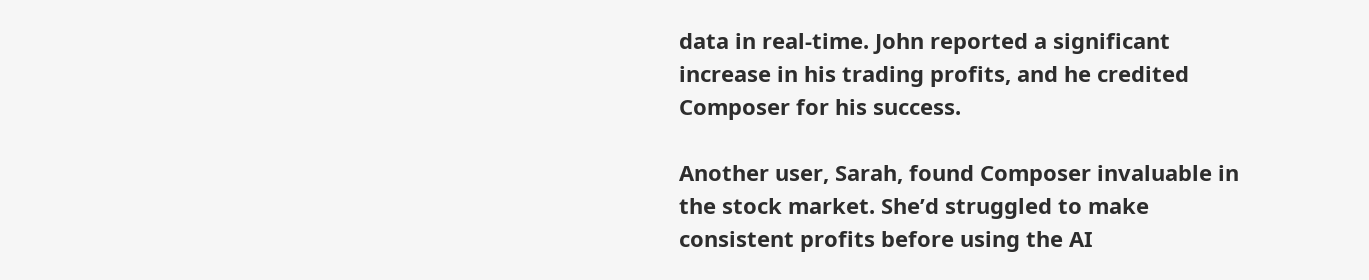data in real-time. John reported a significant increase in his trading profits, and he credited Composer for his success.

Another user, Sarah, found Composer invaluable in the stock market. She’d struggled to make consistent profits before using the AI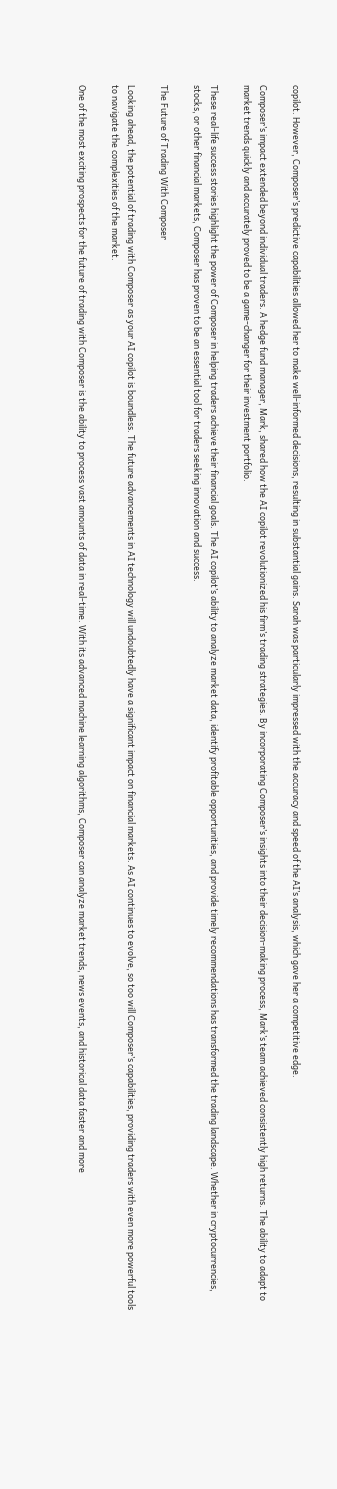copilot. However, Composer’s predictive capabilities allowed her to make well-informed decisions, resulting in substantial gains. Sarah was particularly impressed with the accuracy and speed of the AI’s analysis, which gave her a competitive edge.

Composer’s impact extended beyond individual traders. A hedge fund manager, Mark, shared how the AI copilot revolutionized his firm’s trading strategies. By incorporating Composer’s insights into their decision-making process, Mark’s team achieved consistently high returns. The ability to adapt to market trends quickly and accurately proved to be a game-changer for their investment portfolio.

These real-life success stories highlight the power of Composer in helping traders achieve their financial goals. The AI copilot’s ability to analyze market data, identify profitable opportunities, and provide timely recommendations has transformed the trading landscape. Whether in cryptocurrencies, stocks, or other financial markets, Composer has proven to be an essential tool for traders seeking innovation and success.

The Future of Trading With Composer

Looking ahead, the potential of trading with Composer as your AI copilot is boundless. The future advancements in AI technology will undoubtedly have a significant impact on financial markets. As AI continues to evolve, so too will Composer’s capabilities, providing traders with even more powerful tools to navigate the complexities of the market.

One of the most exciting prospects for the future of trading with Composer is the ability to process vast amounts of data in real-time. With its advanced machine learning algorithms, Composer can analyze market trends, news events, and historical data faster and more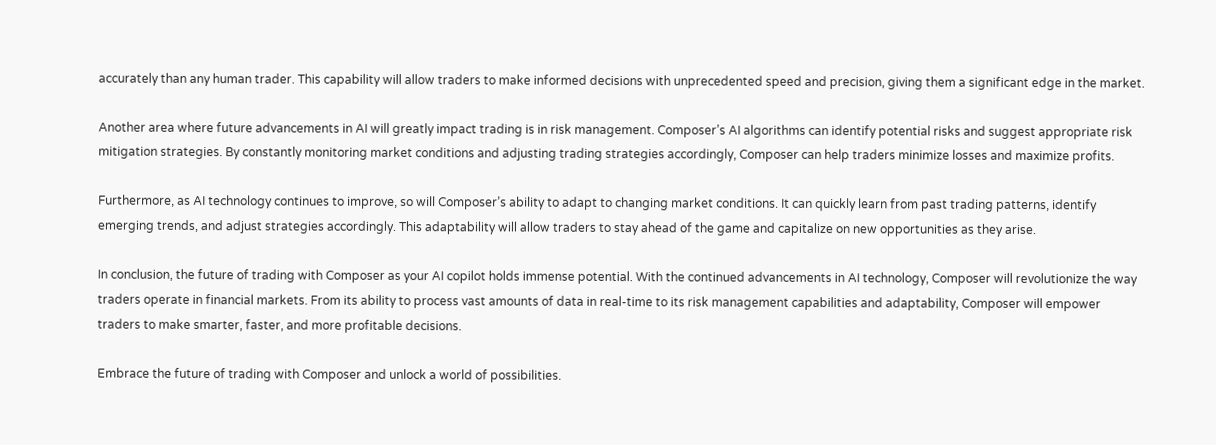accurately than any human trader. This capability will allow traders to make informed decisions with unprecedented speed and precision, giving them a significant edge in the market.

Another area where future advancements in AI will greatly impact trading is in risk management. Composer’s AI algorithms can identify potential risks and suggest appropriate risk mitigation strategies. By constantly monitoring market conditions and adjusting trading strategies accordingly, Composer can help traders minimize losses and maximize profits.

Furthermore, as AI technology continues to improve, so will Composer’s ability to adapt to changing market conditions. It can quickly learn from past trading patterns, identify emerging trends, and adjust strategies accordingly. This adaptability will allow traders to stay ahead of the game and capitalize on new opportunities as they arise.

In conclusion, the future of trading with Composer as your AI copilot holds immense potential. With the continued advancements in AI technology, Composer will revolutionize the way traders operate in financial markets. From its ability to process vast amounts of data in real-time to its risk management capabilities and adaptability, Composer will empower traders to make smarter, faster, and more profitable decisions.

Embrace the future of trading with Composer and unlock a world of possibilities.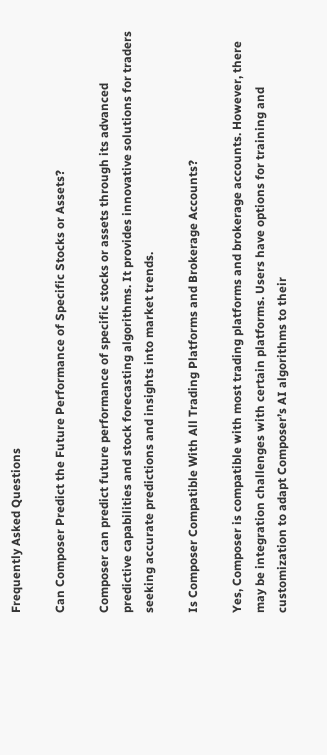Frequently Asked Questions

Can Composer Predict the Future Performance of Specific Stocks or Assets?

Composer can predict future performance of specific stocks or assets through its advanced predictive capabilities and stock forecasting algorithms. It provides innovative solutions for traders seeking accurate predictions and insights into market trends.

Is Composer Compatible With All Trading Platforms and Brokerage Accounts?

Yes, Composer is compatible with most trading platforms and brokerage accounts. However, there may be integration challenges with certain platforms. Users have options for training and customization to adapt Composer’s AI algorithms to their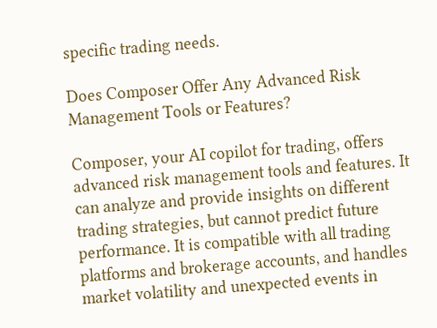specific trading needs.

Does Composer Offer Any Advanced Risk Management Tools or Features?

Composer, your AI copilot for trading, offers advanced risk management tools and features. It can analyze and provide insights on different trading strategies, but cannot predict future performance. It is compatible with all trading platforms and brokerage accounts, and handles market volatility and unexpected events in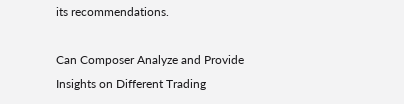its recommendations.

Can Composer Analyze and Provide Insights on Different Trading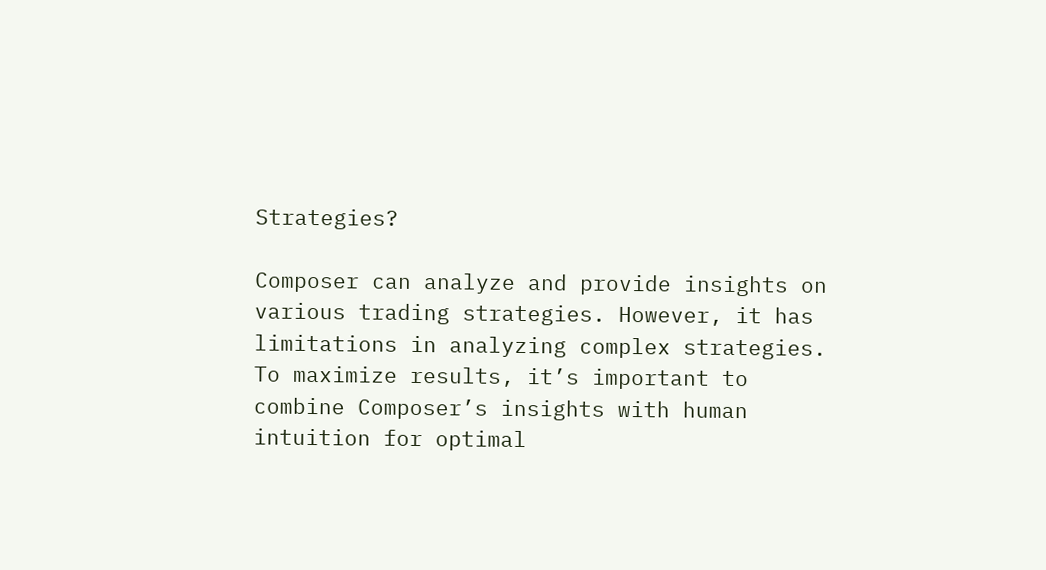Strategies?

Composer can analyze and provide insights on various trading strategies. However, it has limitations in analyzing complex strategies. To maximize results, it’s important to combine Composer’s insights with human intuition for optimal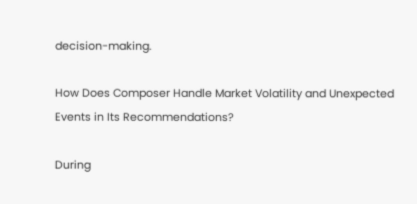decision-making.

How Does Composer Handle Market Volatility and Unexpected Events in Its Recommendations?

During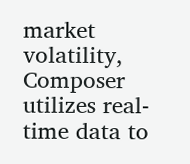market volatility, Composer utilizes real-time data to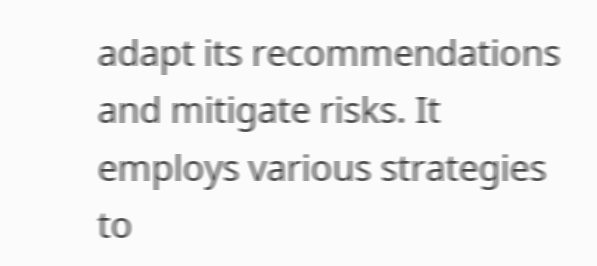adapt its recommendations and mitigate risks. It employs various strategies to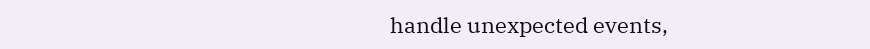handle unexpected events,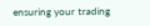ensuring your trading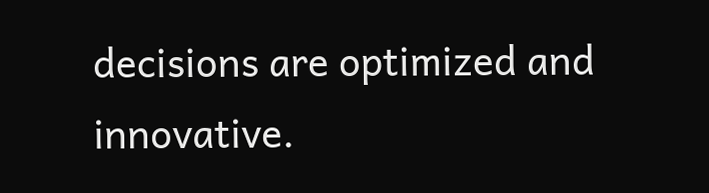decisions are optimized and innovative.